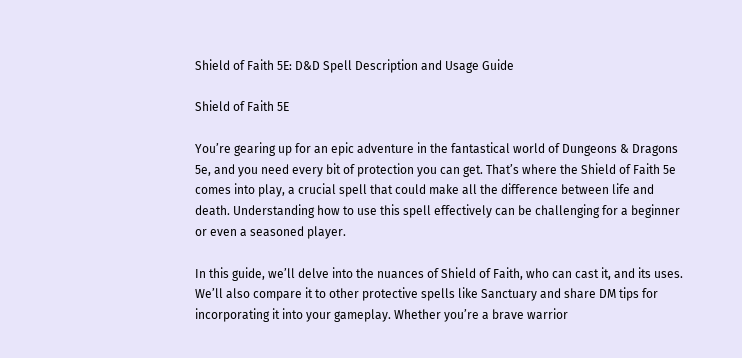Shield of Faith 5E: D&D Spell Description and Usage Guide

Shield of Faith 5E

You’re gearing up for an epic adventure in the fantastical world of Dungeons & Dragons 5e, and you need every bit of protection you can get. That’s where the Shield of Faith 5e comes into play, a crucial spell that could make all the difference between life and death. Understanding how to use this spell effectively can be challenging for a beginner or even a seasoned player.

In this guide, we’ll delve into the nuances of Shield of Faith, who can cast it, and its uses. We’ll also compare it to other protective spells like Sanctuary and share DM tips for incorporating it into your gameplay. Whether you’re a brave warrior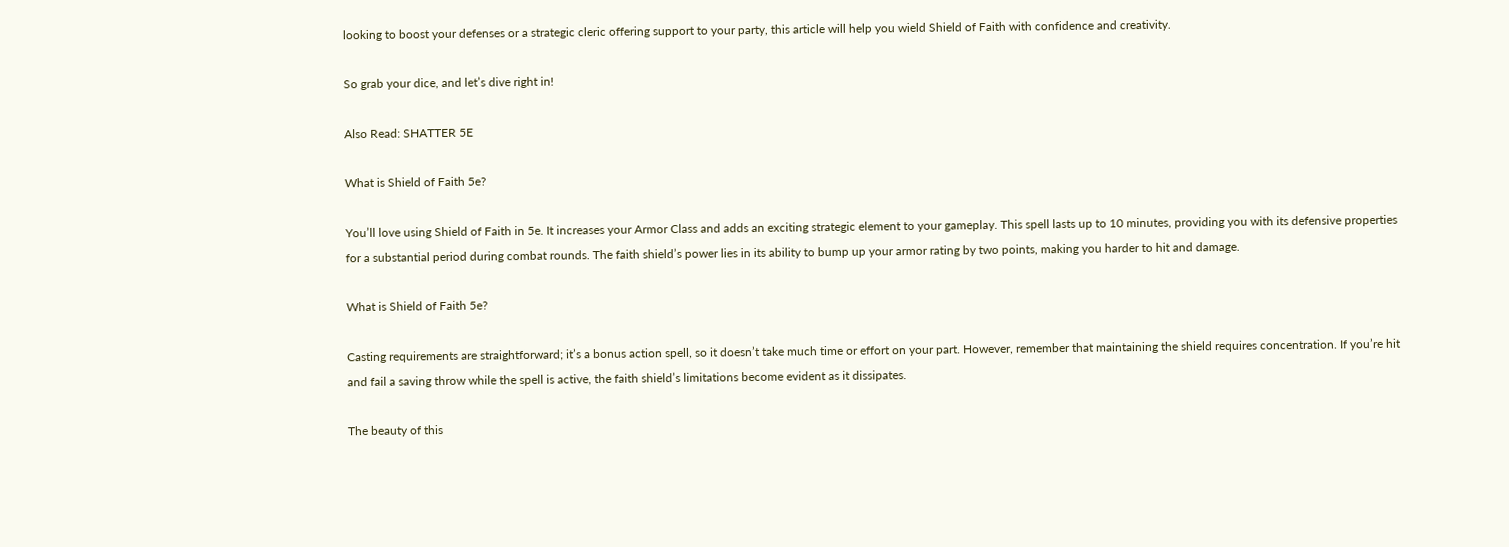looking to boost your defenses or a strategic cleric offering support to your party, this article will help you wield Shield of Faith with confidence and creativity.

So grab your dice, and let’s dive right in!

Also Read: SHATTER 5E

What is Shield of Faith 5e?

You’ll love using Shield of Faith in 5e. It increases your Armor Class and adds an exciting strategic element to your gameplay. This spell lasts up to 10 minutes, providing you with its defensive properties for a substantial period during combat rounds. The faith shield’s power lies in its ability to bump up your armor rating by two points, making you harder to hit and damage.

What is Shield of Faith 5e?

Casting requirements are straightforward; it’s a bonus action spell, so it doesn’t take much time or effort on your part. However, remember that maintaining the shield requires concentration. If you’re hit and fail a saving throw while the spell is active, the faith shield’s limitations become evident as it dissipates.

The beauty of this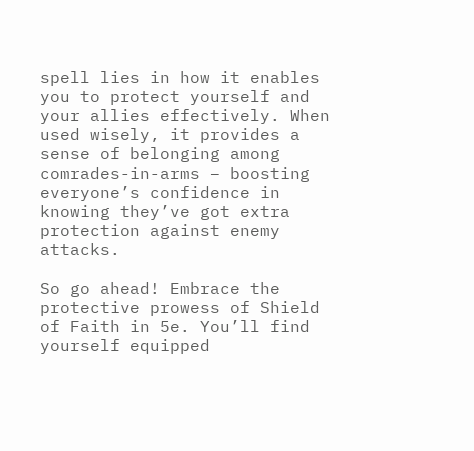spell lies in how it enables you to protect yourself and your allies effectively. When used wisely, it provides a sense of belonging among comrades-in-arms – boosting everyone’s confidence in knowing they’ve got extra protection against enemy attacks.

So go ahead! Embrace the protective prowess of Shield of Faith in 5e. You’ll find yourself equipped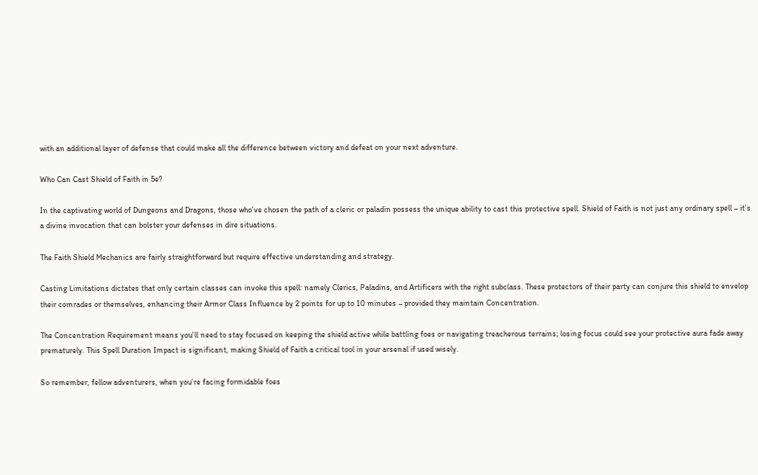with an additional layer of defense that could make all the difference between victory and defeat on your next adventure.

Who Can Cast Shield of Faith in 5e?

In the captivating world of Dungeons and Dragons, those who’ve chosen the path of a cleric or paladin possess the unique ability to cast this protective spell. Shield of Faith is not just any ordinary spell – it’s a divine invocation that can bolster your defenses in dire situations.

The Faith Shield Mechanics are fairly straightforward but require effective understanding and strategy.

Casting Limitations dictates that only certain classes can invoke this spell: namely Clerics, Paladins, and Artificers with the right subclass. These protectors of their party can conjure this shield to envelop their comrades or themselves, enhancing their Armor Class Influence by 2 points for up to 10 minutes – provided they maintain Concentration.

The Concentration Requirement means you’ll need to stay focused on keeping the shield active while battling foes or navigating treacherous terrains; losing focus could see your protective aura fade away prematurely. This Spell Duration Impact is significant, making Shield of Faith a critical tool in your arsenal if used wisely.

So remember, fellow adventurers, when you’re facing formidable foes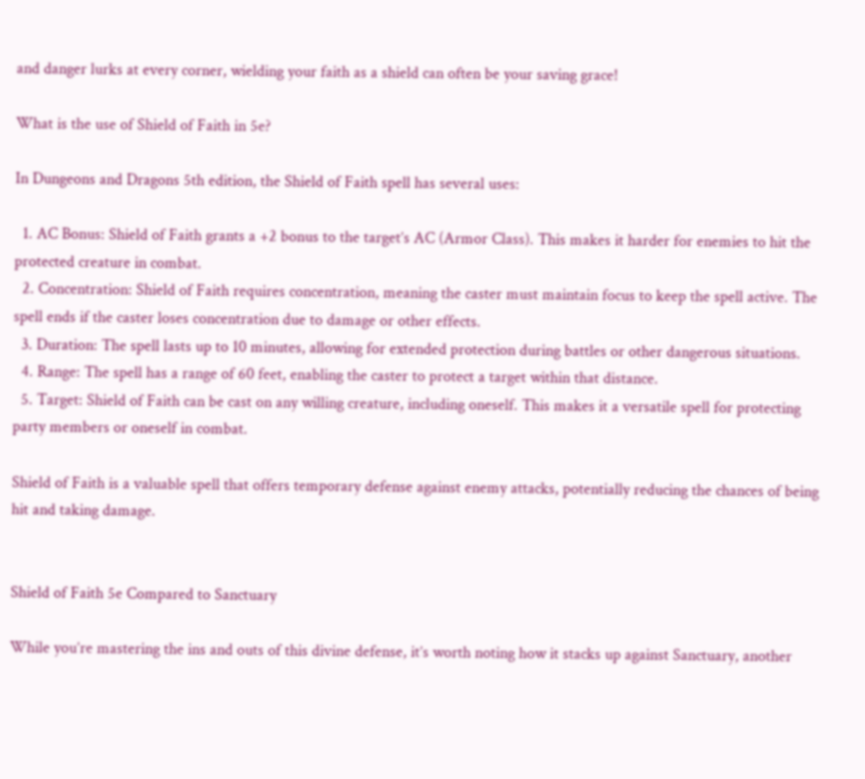and danger lurks at every corner, wielding your faith as a shield can often be your saving grace!

What is the use of Shield of Faith in 5e?

In Dungeons and Dragons 5th edition, the Shield of Faith spell has several uses:

  1. AC Bonus: Shield of Faith grants a +2 bonus to the target’s AC (Armor Class). This makes it harder for enemies to hit the protected creature in combat.
  2. Concentration: Shield of Faith requires concentration, meaning the caster must maintain focus to keep the spell active. The spell ends if the caster loses concentration due to damage or other effects.
  3. Duration: The spell lasts up to 10 minutes, allowing for extended protection during battles or other dangerous situations.
  4. Range: The spell has a range of 60 feet, enabling the caster to protect a target within that distance.
  5. Target: Shield of Faith can be cast on any willing creature, including oneself. This makes it a versatile spell for protecting party members or oneself in combat.

Shield of Faith is a valuable spell that offers temporary defense against enemy attacks, potentially reducing the chances of being hit and taking damage.


Shield of Faith 5e Compared to Sanctuary

While you’re mastering the ins and outs of this divine defense, it’s worth noting how it stacks up against Sanctuary, another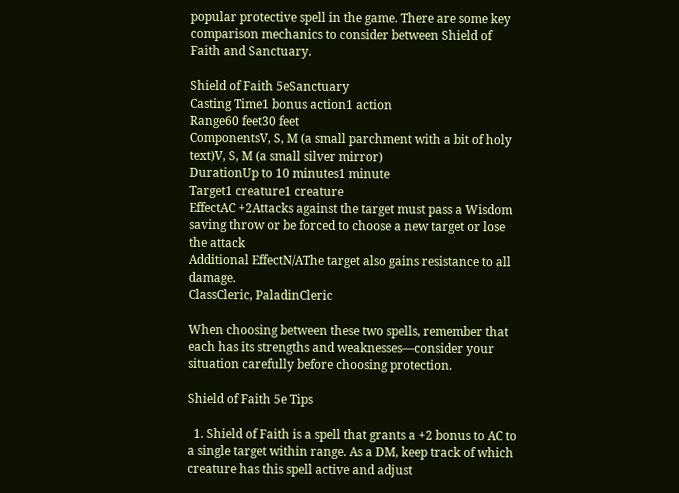popular protective spell in the game. There are some key comparison mechanics to consider between Shield of Faith and Sanctuary.

Shield of Faith 5eSanctuary
Casting Time1 bonus action1 action
Range60 feet30 feet
ComponentsV, S, M (a small parchment with a bit of holy text)V, S, M (a small silver mirror)
DurationUp to 10 minutes1 minute
Target1 creature1 creature
EffectAC +2Attacks against the target must pass a Wisdom saving throw or be forced to choose a new target or lose the attack
Additional EffectN/AThe target also gains resistance to all damage.
ClassCleric, PaladinCleric

When choosing between these two spells, remember that each has its strengths and weaknesses—consider your situation carefully before choosing protection.

Shield of Faith 5e Tips

  1. Shield of Faith is a spell that grants a +2 bonus to AC to a single target within range. As a DM, keep track of which creature has this spell active and adjust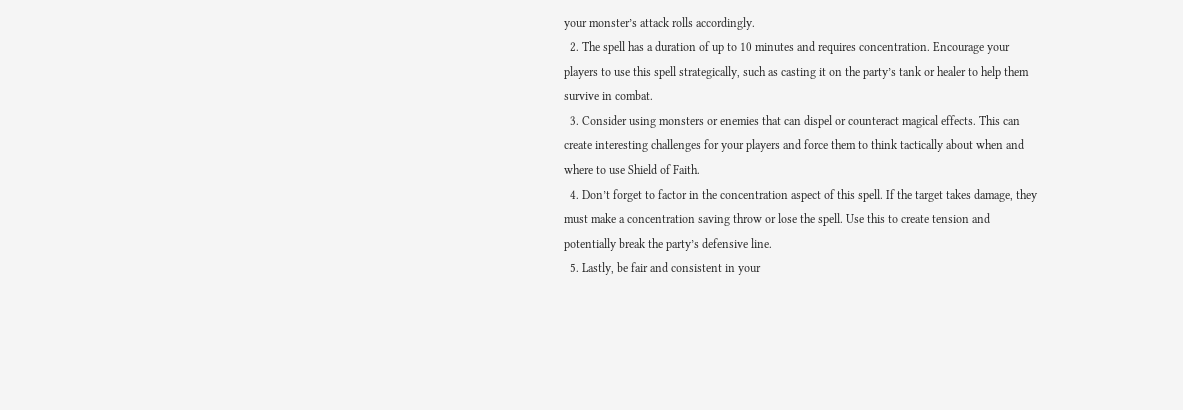your monster’s attack rolls accordingly.
  2. The spell has a duration of up to 10 minutes and requires concentration. Encourage your players to use this spell strategically, such as casting it on the party’s tank or healer to help them survive in combat.
  3. Consider using monsters or enemies that can dispel or counteract magical effects. This can create interesting challenges for your players and force them to think tactically about when and where to use Shield of Faith.
  4. Don’t forget to factor in the concentration aspect of this spell. If the target takes damage, they must make a concentration saving throw or lose the spell. Use this to create tension and potentially break the party’s defensive line.
  5. Lastly, be fair and consistent in your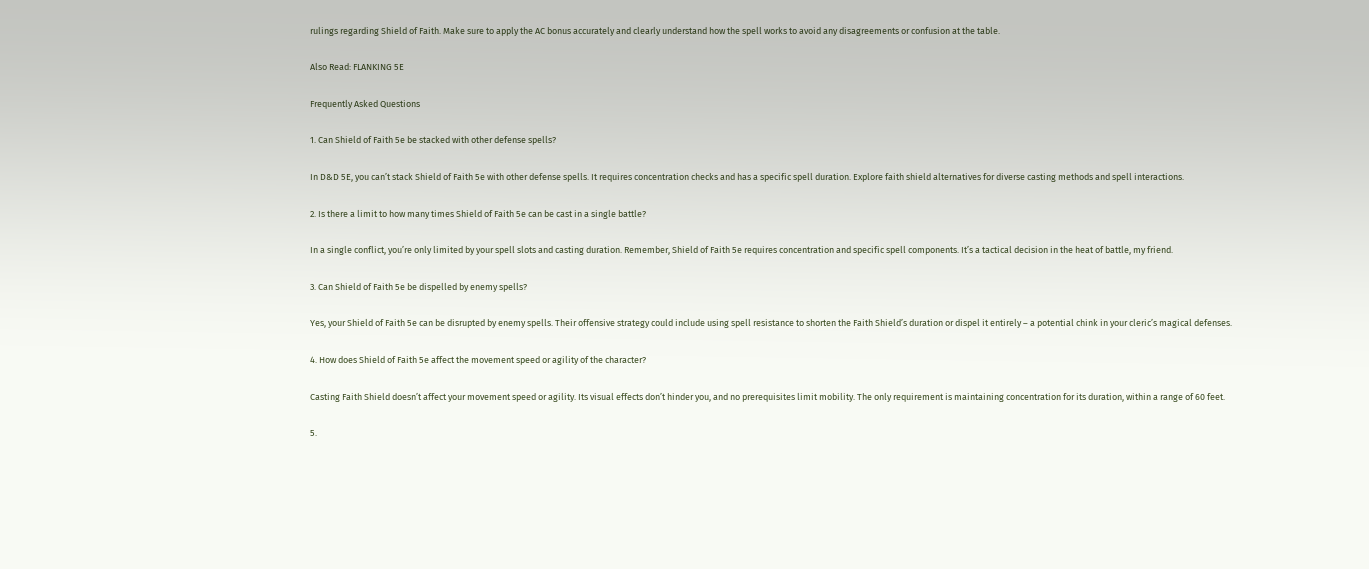rulings regarding Shield of Faith. Make sure to apply the AC bonus accurately and clearly understand how the spell works to avoid any disagreements or confusion at the table.

Also Read: FLANKING 5E

Frequently Asked Questions

1. Can Shield of Faith 5e be stacked with other defense spells?

In D&D 5E, you can’t stack Shield of Faith 5e with other defense spells. It requires concentration checks and has a specific spell duration. Explore faith shield alternatives for diverse casting methods and spell interactions.

2. Is there a limit to how many times Shield of Faith 5e can be cast in a single battle?

In a single conflict, you’re only limited by your spell slots and casting duration. Remember, Shield of Faith 5e requires concentration and specific spell components. It’s a tactical decision in the heat of battle, my friend.

3. Can Shield of Faith 5e be dispelled by enemy spells?

Yes, your Shield of Faith 5e can be disrupted by enemy spells. Their offensive strategy could include using spell resistance to shorten the Faith Shield’s duration or dispel it entirely – a potential chink in your cleric’s magical defenses.

4. How does Shield of Faith 5e affect the movement speed or agility of the character?

Casting Faith Shield doesn’t affect your movement speed or agility. Its visual effects don’t hinder you, and no prerequisites limit mobility. The only requirement is maintaining concentration for its duration, within a range of 60 feet.

5.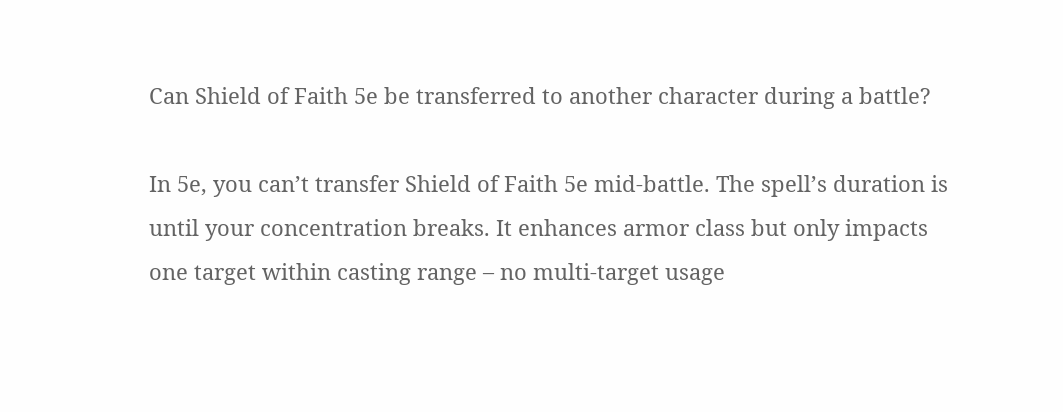Can Shield of Faith 5e be transferred to another character during a battle?

In 5e, you can’t transfer Shield of Faith 5e mid-battle. The spell’s duration is until your concentration breaks. It enhances armor class but only impacts one target within casting range – no multi-target usage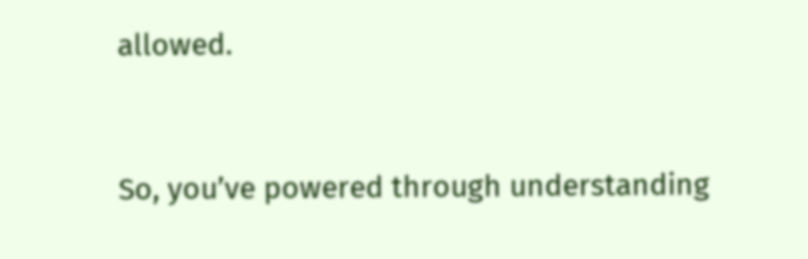allowed.



So, you’ve powered through understanding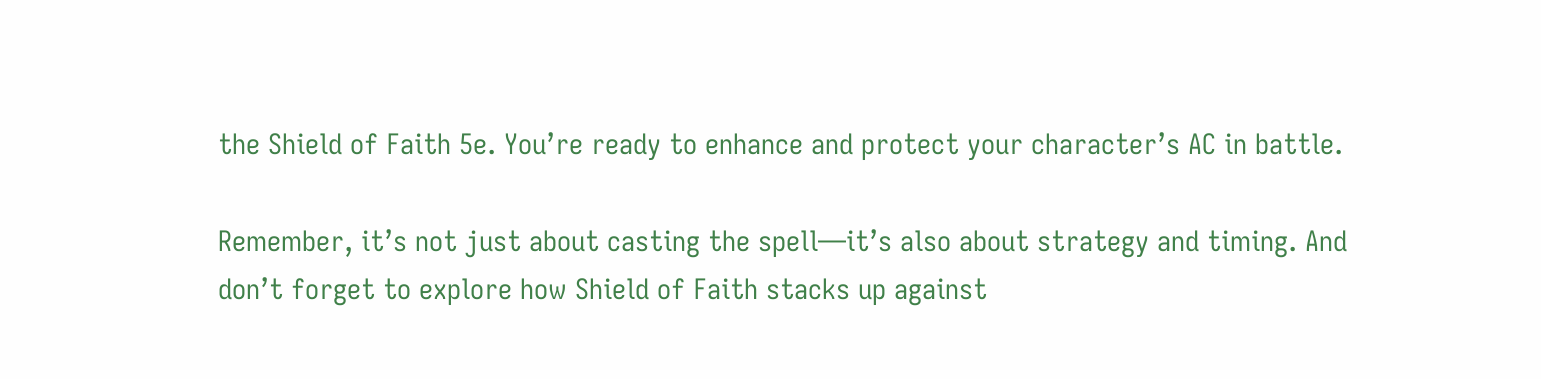the Shield of Faith 5e. You’re ready to enhance and protect your character’s AC in battle.

Remember, it’s not just about casting the spell—it’s also about strategy and timing. And don’t forget to explore how Shield of Faith stacks up against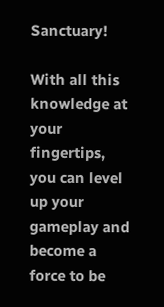Sanctuary!

With all this knowledge at your fingertips, you can level up your gameplay and become a force to be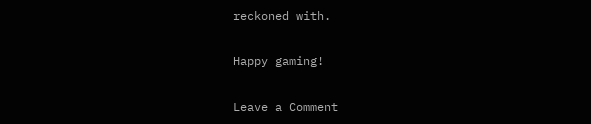reckoned with.

Happy gaming!

Leave a Comment